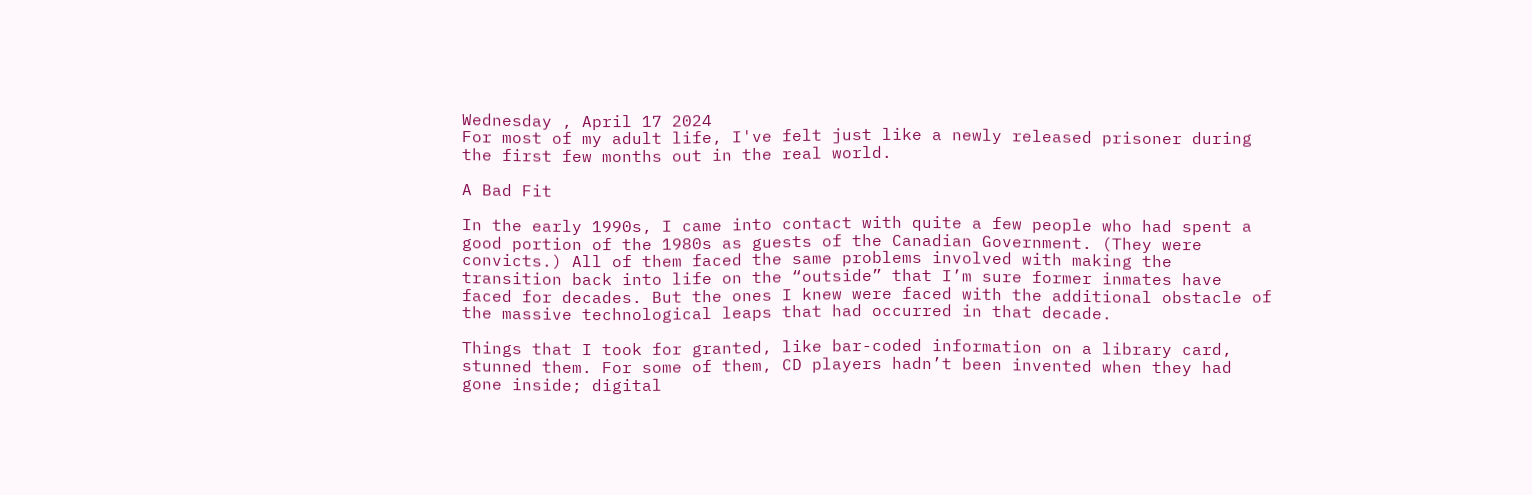Wednesday , April 17 2024
For most of my adult life, I've felt just like a newly released prisoner during the first few months out in the real world.

A Bad Fit

In the early 1990s, I came into contact with quite a few people who had spent a good portion of the 1980s as guests of the Canadian Government. (They were convicts.) All of them faced the same problems involved with making the transition back into life on the “outside” that I’m sure former inmates have faced for decades. But the ones I knew were faced with the additional obstacle of the massive technological leaps that had occurred in that decade.

Things that I took for granted, like bar-coded information on a library card, stunned them. For some of them, CD players hadn’t been invented when they had gone inside; digital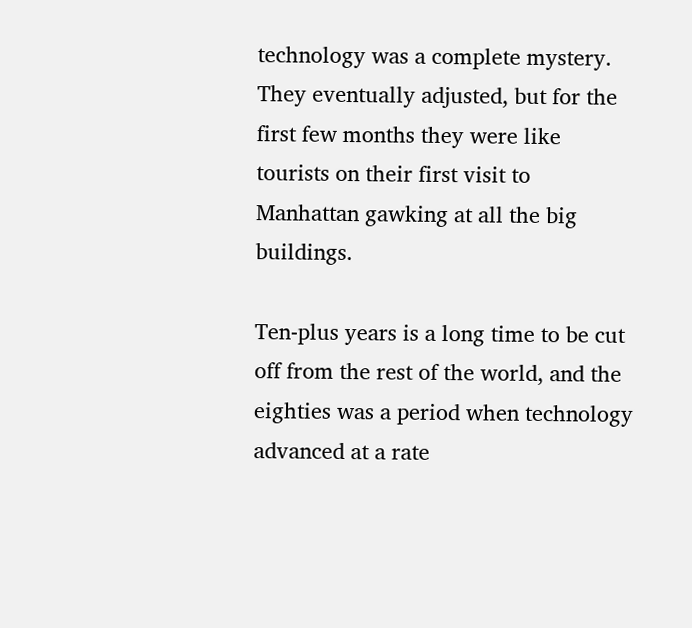technology was a complete mystery. They eventually adjusted, but for the first few months they were like tourists on their first visit to Manhattan gawking at all the big buildings.

Ten-plus years is a long time to be cut off from the rest of the world, and the eighties was a period when technology advanced at a rate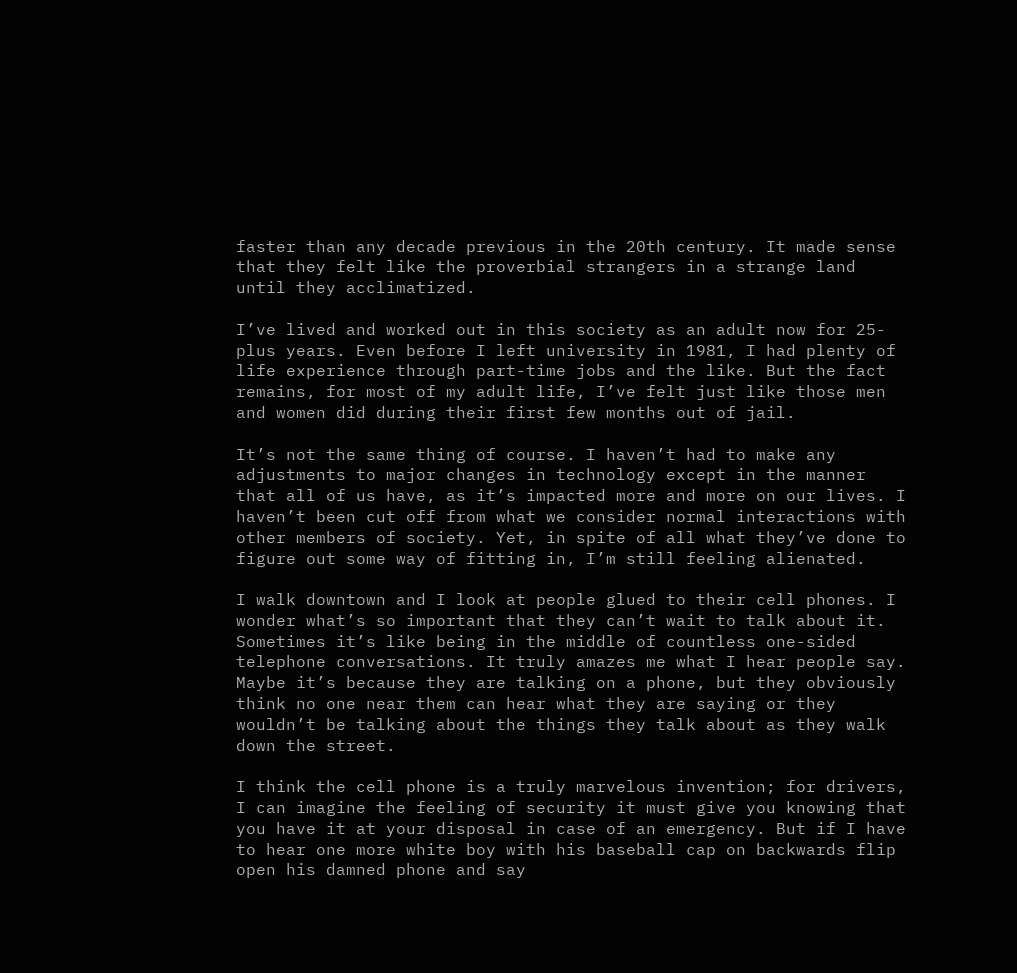faster than any decade previous in the 20th century. It made sense that they felt like the proverbial strangers in a strange land until they acclimatized.

I’ve lived and worked out in this society as an adult now for 25-plus years. Even before I left university in 1981, I had plenty of life experience through part-time jobs and the like. But the fact remains, for most of my adult life, I’ve felt just like those men and women did during their first few months out of jail.

It’s not the same thing of course. I haven’t had to make any adjustments to major changes in technology except in the manner that all of us have, as it’s impacted more and more on our lives. I haven’t been cut off from what we consider normal interactions with other members of society. Yet, in spite of all what they’ve done to figure out some way of fitting in, I’m still feeling alienated.

I walk downtown and I look at people glued to their cell phones. I wonder what’s so important that they can’t wait to talk about it. Sometimes it’s like being in the middle of countless one-sided telephone conversations. It truly amazes me what I hear people say. Maybe it’s because they are talking on a phone, but they obviously think no one near them can hear what they are saying or they wouldn’t be talking about the things they talk about as they walk down the street.

I think the cell phone is a truly marvelous invention; for drivers, I can imagine the feeling of security it must give you knowing that you have it at your disposal in case of an emergency. But if I have to hear one more white boy with his baseball cap on backwards flip open his damned phone and say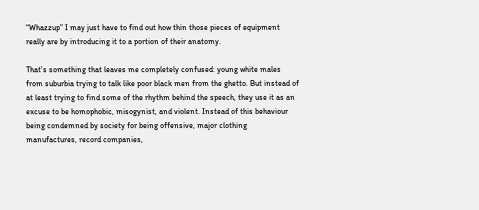“Whazzup” I may just have to find out how thin those pieces of equipment really are by introducing it to a portion of their anatomy.

That’s something that leaves me completely confused: young white males from suburbia trying to talk like poor black men from the ghetto. But instead of at least trying to find some of the rhythm behind the speech, they use it as an excuse to be homophobic, misogynist, and violent. Instead of this behaviour being condemned by society for being offensive, major clothing manufactures, record companies,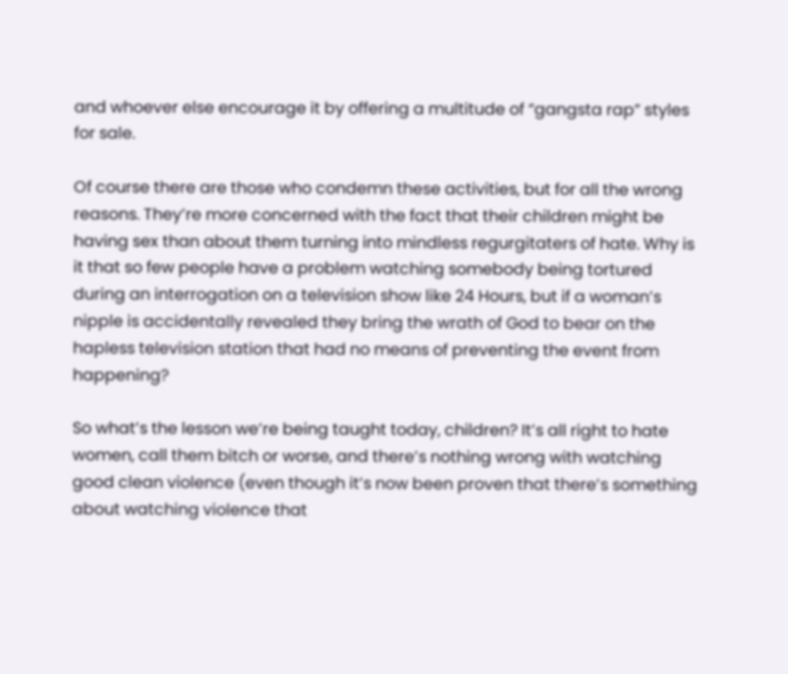and whoever else encourage it by offering a multitude of “gangsta rap” styles for sale.

Of course there are those who condemn these activities, but for all the wrong reasons. They’re more concerned with the fact that their children might be having sex than about them turning into mindless regurgitaters of hate. Why is it that so few people have a problem watching somebody being tortured during an interrogation on a television show like 24 Hours, but if a woman’s nipple is accidentally revealed they bring the wrath of God to bear on the hapless television station that had no means of preventing the event from happening?

So what’s the lesson we’re being taught today, children? It’s all right to hate women, call them bitch or worse, and there’s nothing wrong with watching good clean violence (even though it’s now been proven that there’s something about watching violence that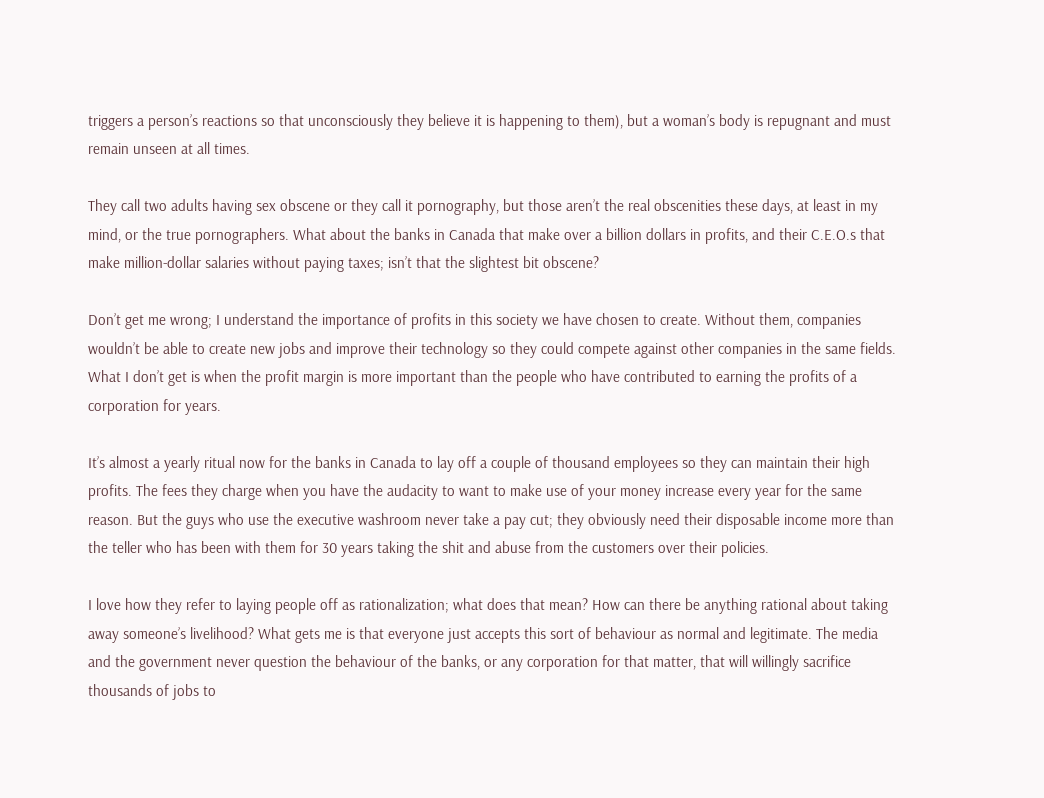triggers a person’s reactions so that unconsciously they believe it is happening to them), but a woman’s body is repugnant and must remain unseen at all times.

They call two adults having sex obscene or they call it pornography, but those aren’t the real obscenities these days, at least in my mind, or the true pornographers. What about the banks in Canada that make over a billion dollars in profits, and their C.E.O.s that make million-dollar salaries without paying taxes; isn’t that the slightest bit obscene?

Don’t get me wrong; I understand the importance of profits in this society we have chosen to create. Without them, companies wouldn’t be able to create new jobs and improve their technology so they could compete against other companies in the same fields. What I don’t get is when the profit margin is more important than the people who have contributed to earning the profits of a corporation for years.

It’s almost a yearly ritual now for the banks in Canada to lay off a couple of thousand employees so they can maintain their high profits. The fees they charge when you have the audacity to want to make use of your money increase every year for the same reason. But the guys who use the executive washroom never take a pay cut; they obviously need their disposable income more than the teller who has been with them for 30 years taking the shit and abuse from the customers over their policies.

I love how they refer to laying people off as rationalization; what does that mean? How can there be anything rational about taking away someone’s livelihood? What gets me is that everyone just accepts this sort of behaviour as normal and legitimate. The media and the government never question the behaviour of the banks, or any corporation for that matter, that will willingly sacrifice thousands of jobs to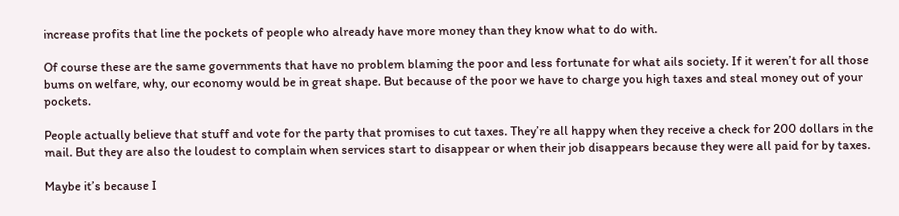increase profits that line the pockets of people who already have more money than they know what to do with.

Of course these are the same governments that have no problem blaming the poor and less fortunate for what ails society. If it weren’t for all those bums on welfare, why, our economy would be in great shape. But because of the poor we have to charge you high taxes and steal money out of your pockets.

People actually believe that stuff and vote for the party that promises to cut taxes. They’re all happy when they receive a check for 200 dollars in the mail. But they are also the loudest to complain when services start to disappear or when their job disappears because they were all paid for by taxes.

Maybe it’s because I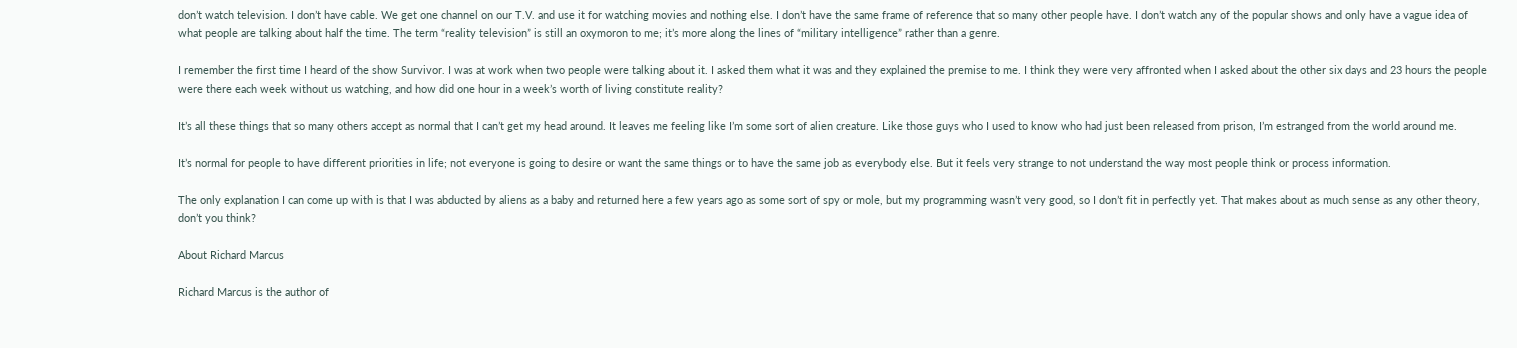don’t watch television. I don’t have cable. We get one channel on our T.V. and use it for watching movies and nothing else. I don’t have the same frame of reference that so many other people have. I don’t watch any of the popular shows and only have a vague idea of what people are talking about half the time. The term “reality television” is still an oxymoron to me; it’s more along the lines of “military intelligence” rather than a genre.

I remember the first time I heard of the show Survivor. I was at work when two people were talking about it. I asked them what it was and they explained the premise to me. I think they were very affronted when I asked about the other six days and 23 hours the people were there each week without us watching, and how did one hour in a week’s worth of living constitute reality?

It’s all these things that so many others accept as normal that I can’t get my head around. It leaves me feeling like I’m some sort of alien creature. Like those guys who I used to know who had just been released from prison, I’m estranged from the world around me.

It’s normal for people to have different priorities in life; not everyone is going to desire or want the same things or to have the same job as everybody else. But it feels very strange to not understand the way most people think or process information.

The only explanation I can come up with is that I was abducted by aliens as a baby and returned here a few years ago as some sort of spy or mole, but my programming wasn’t very good, so I don’t fit in perfectly yet. That makes about as much sense as any other theory, don’t you think?

About Richard Marcus

Richard Marcus is the author of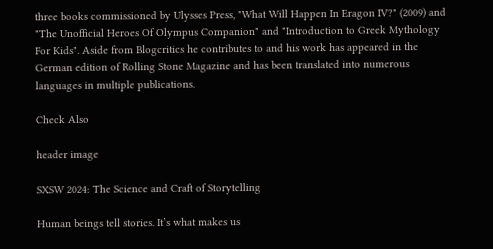three books commissioned by Ulysses Press, "What Will Happen In Eragon IV?" (2009) and "The Unofficial Heroes Of Olympus Companion" and "Introduction to Greek Mythology For Kids". Aside from Blogcritics he contributes to and his work has appeared in the German edition of Rolling Stone Magazine and has been translated into numerous languages in multiple publications.

Check Also

header image

SXSW 2024: The Science and Craft of Storytelling

Human beings tell stories. It’s what makes us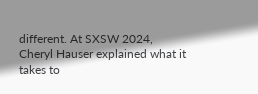different. At SXSW 2024, Cheryl Hauser explained what it takes to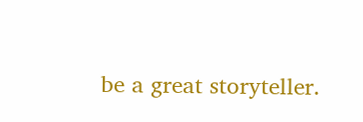be a great storyteller.